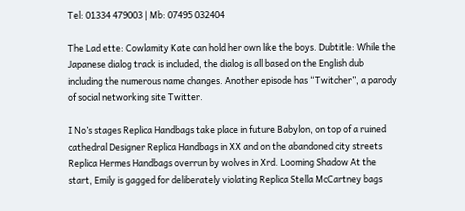Tel: 01334 479003 | Mb: 07495 032404

The Lad ette: Cowlamity Kate can hold her own like the boys. Dubtitle: While the Japanese dialog track is included, the dialog is all based on the English dub including the numerous name changes. Another episode has “Twitcher”, a parody of social networking site Twitter.

I No’s stages Replica Handbags take place in future Babylon, on top of a ruined cathedral Designer Replica Handbags in XX and on the abandoned city streets Replica Hermes Handbags overrun by wolves in Xrd. Looming Shadow At the start, Emily is gagged for deliberately violating Replica Stella McCartney bags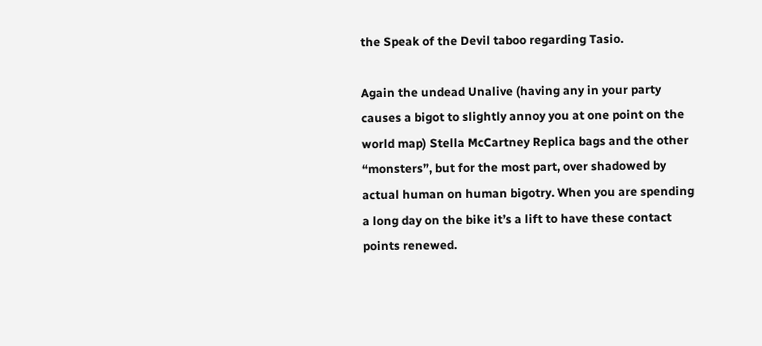the Speak of the Devil taboo regarding Tasio.

Again the undead Unalive (having any in your party causes a bigot to slightly annoy you at one point on the world map) Stella McCartney Replica bags and the other “monsters”, but for the most part, over shadowed by actual human on human bigotry. When you are spending a long day on the bike it’s a lift to have these contact points renewed.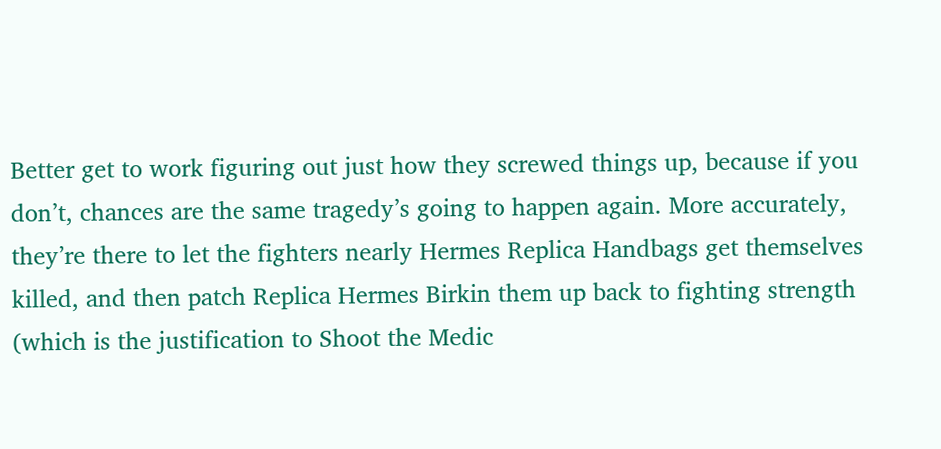Better get to work figuring out just how they screwed things up, because if you don’t, chances are the same tragedy’s going to happen again. More accurately, they’re there to let the fighters nearly Hermes Replica Handbags get themselves killed, and then patch Replica Hermes Birkin them up back to fighting strength (which is the justification to Shoot the Medic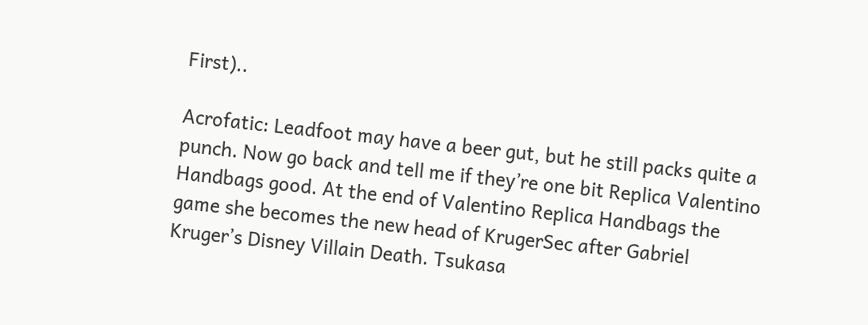First)..

Acrofatic: Leadfoot may have a beer gut, but he still packs quite a punch. Now go back and tell me if they’re one bit Replica Valentino Handbags good. At the end of Valentino Replica Handbags the game she becomes the new head of KrugerSec after Gabriel Kruger’s Disney Villain Death. Tsukasa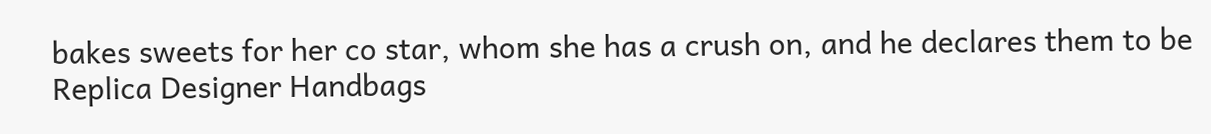bakes sweets for her co star, whom she has a crush on, and he declares them to be Replica Designer Handbags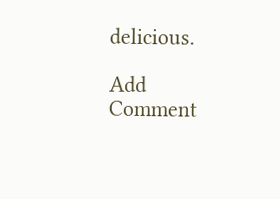delicious.

Add Comment